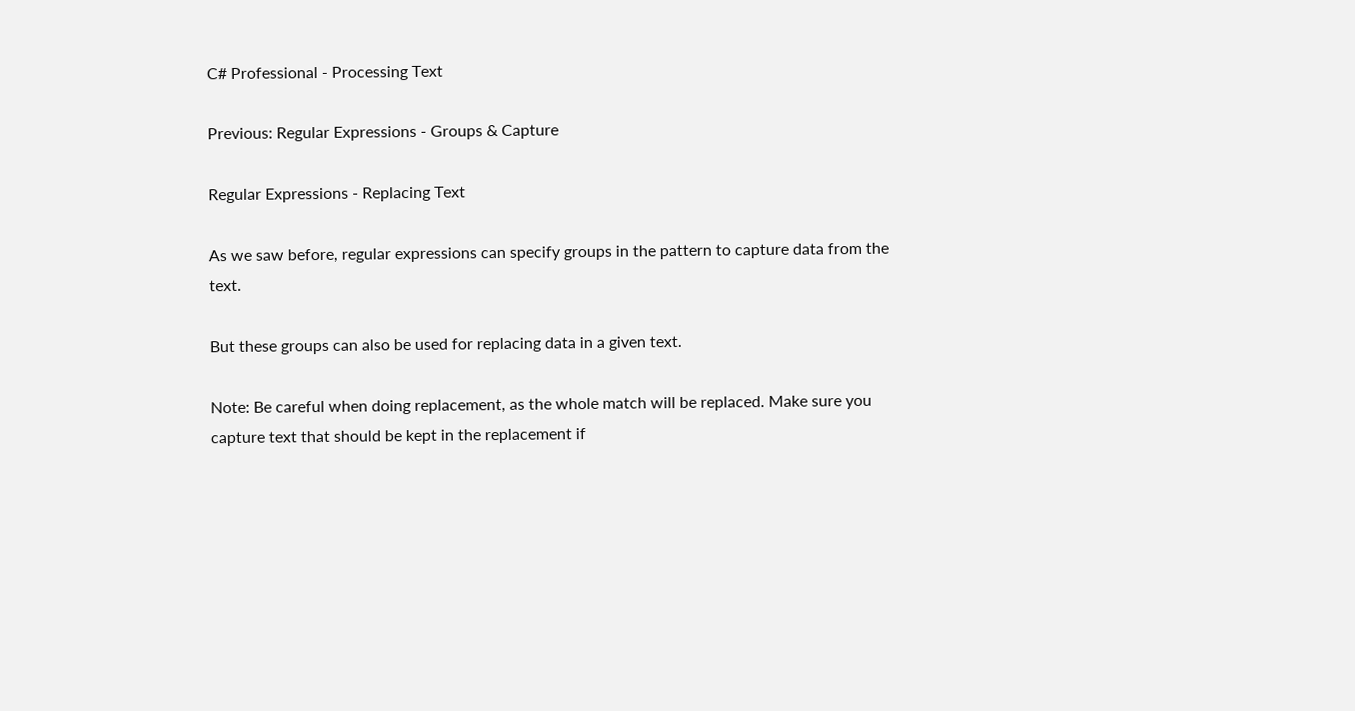C# Professional - Processing Text

Previous: Regular Expressions - Groups & Capture

Regular Expressions - Replacing Text

As we saw before, regular expressions can specify groups in the pattern to capture data from the text.

But these groups can also be used for replacing data in a given text.

Note: Be careful when doing replacement, as the whole match will be replaced. Make sure you capture text that should be kept in the replacement if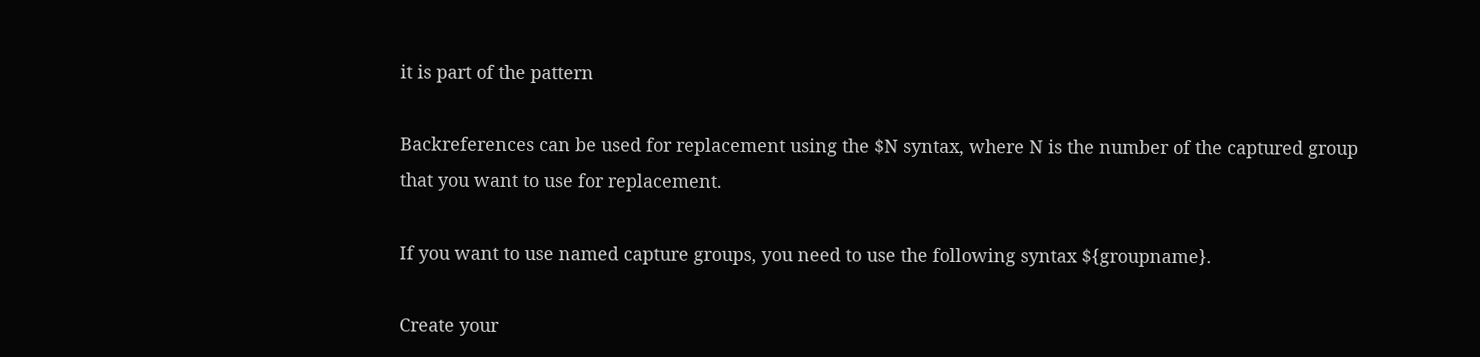it is part of the pattern

Backreferences can be used for replacement using the $N syntax, where N is the number of the captured group that you want to use for replacement.

If you want to use named capture groups, you need to use the following syntax ${groupname}.

Create your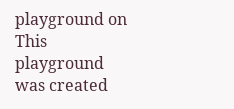playground on
This playground was created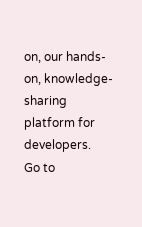on, our hands-on, knowledge-sharing platform for developers.
Go to